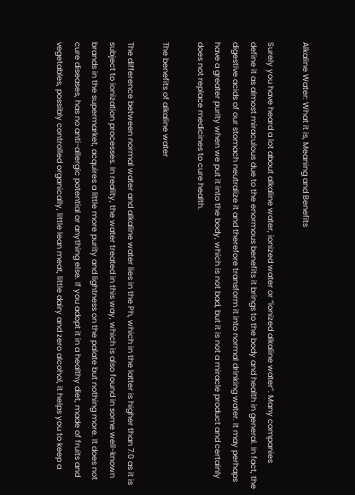Alkaline Water: What it is, Meaning and Benefits

Surely you have heard a lot about alkaline water, ionized water or “ionized alkaline water”. Many companies define it as almost miraculous due to the enormous benefits it brings to the body and health in general. In fact, the digestive acids of our stomach neutralize it and therefore transform it into normal drinking water. It may perhaps have a greater purity when we put it into the body, which is not bad, but it is not a miracle product and certainly does not replace medicines to cure health.

The benefits of alkaline water

The difference between normal water and alkaline water lies in the Ph, which in the latter is higher than 7.0 as it is subject to ionization processes. In reality, the water treated in this way, which is also found in some well-known brands in the supermarket, acquires a little more purity and lightness on the palate but nothing more. It does not cure diseases, has no anti-allergic potential or anything else. If you adopt it in a healthy diet, made of fruits and vegetables, possibly controlled organically, little lean meat, little dairy and zero alcohol, it helps you to keep a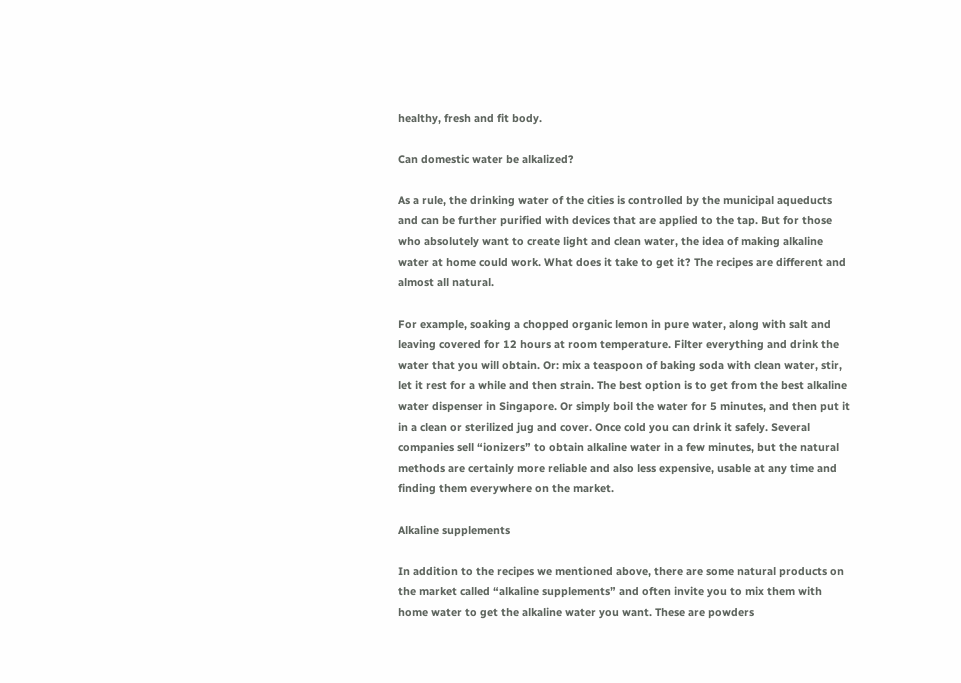healthy, fresh and fit body.

Can domestic water be alkalized?

As a rule, the drinking water of the cities is controlled by the municipal aqueducts and can be further purified with devices that are applied to the tap. But for those who absolutely want to create light and clean water, the idea of making alkaline water at home could work. What does it take to get it? The recipes are different and almost all natural.

For example, soaking a chopped organic lemon in pure water, along with salt and leaving covered for 12 hours at room temperature. Filter everything and drink the water that you will obtain. Or: mix a teaspoon of baking soda with clean water, stir, let it rest for a while and then strain. The best option is to get from the best alkaline water dispenser in Singapore. Or simply boil the water for 5 minutes, and then put it in a clean or sterilized jug and cover. Once cold you can drink it safely. Several companies sell “ionizers” to obtain alkaline water in a few minutes, but the natural methods are certainly more reliable and also less expensive, usable at any time and finding them everywhere on the market.

Alkaline supplements

In addition to the recipes we mentioned above, there are some natural products on the market called “alkaline supplements” and often invite you to mix them with home water to get the alkaline water you want. These are powders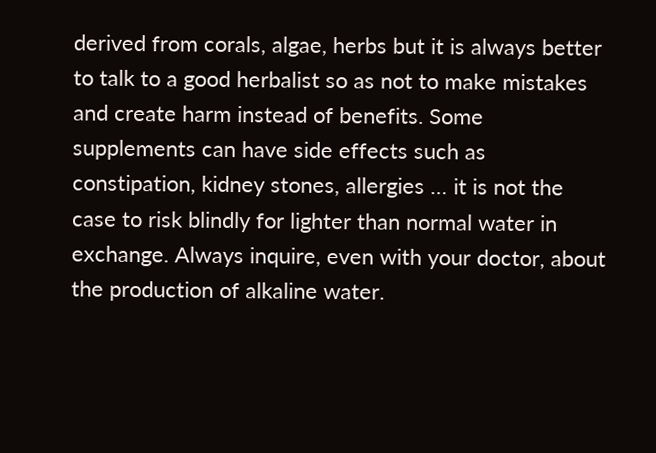derived from corals, algae, herbs but it is always better to talk to a good herbalist so as not to make mistakes and create harm instead of benefits. Some supplements can have side effects such as constipation, kidney stones, allergies … it is not the case to risk blindly for lighter than normal water in exchange. Always inquire, even with your doctor, about the production of alkaline water.